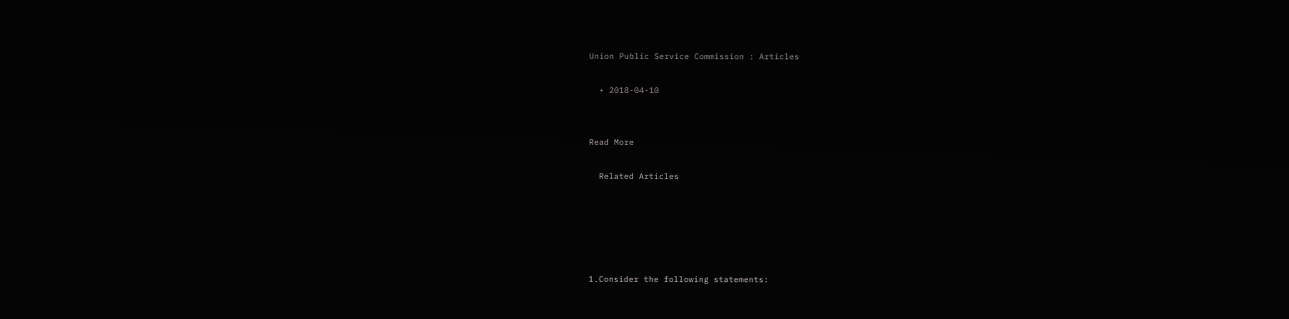Union Public Service Commission : Articles

  • 2018-04-10


Read More

  Related Articles





1.Consider the following statements: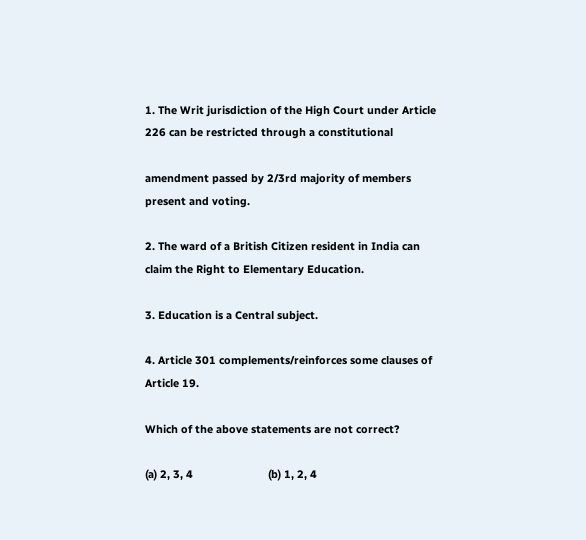1. The Writ jurisdiction of the High Court under Article 226 can be restricted through a constitutional

amendment passed by 2/3rd majority of members present and voting.

2. The ward of a British Citizen resident in India can claim the Right to Elementary Education.

3. Education is a Central subject.

4. Article 301 complements/reinforces some clauses of Article 19.

Which of the above statements are not correct?

(a) 2, 3, 4                         (b) 1, 2, 4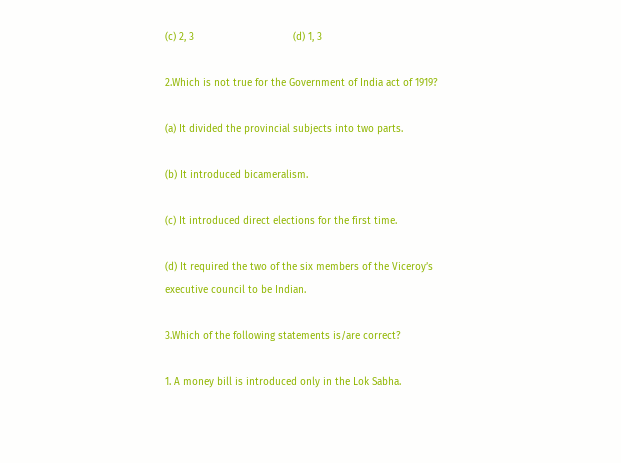(c) 2, 3                                 (d) 1, 3

2.Which is not true for the Government of India act of 1919?

(a) It divided the provincial subjects into two parts.

(b) It introduced bicameralism.

(c) It introduced direct elections for the first time.

(d) It required the two of the six members of the Viceroy’s executive council to be Indian.

3.Which of the following statements is/are correct?

1. A money bill is introduced only in the Lok Sabha.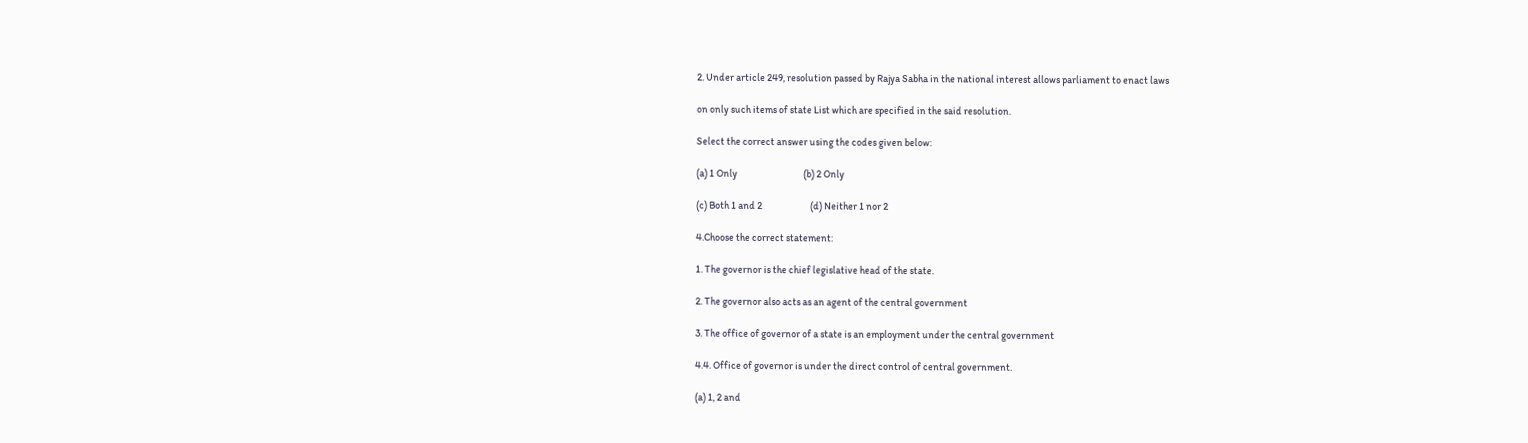2. Under article 249, resolution passed by Rajya Sabha in the national interest allows parliament to enact laws

on only such items of state List which are specified in the said resolution.

Select the correct answer using the codes given below:

(a) 1 Only                                 (b) 2 Only

(c) Both 1 and 2                        (d) Neither 1 nor 2

4.Choose the correct statement:

1. The governor is the chief legislative head of the state.

2. The governor also acts as an agent of the central government

3. The office of governor of a state is an employment under the central government

4.4. Office of governor is under the direct control of central government.

(a) 1, 2 and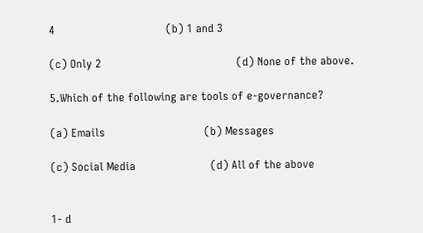4                                     (b) 1 and 3

(c) Only 2                                             (d) None of the above.

5.Which of the following are tools of e-governance?

(a) Emails                                 (b) Messages

(c) Social Media                         (d) All of the above


1- d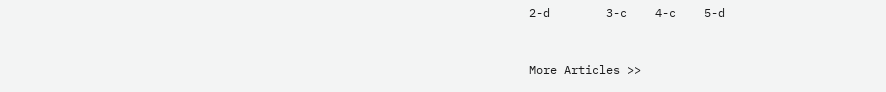2-d        3-c    4-c    5-d


More Articles >>